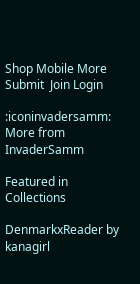Shop Mobile More Submit  Join Login

:iconinvadersamm: More from InvaderSamm

Featured in Collections

DenmarkxReader by kanagirl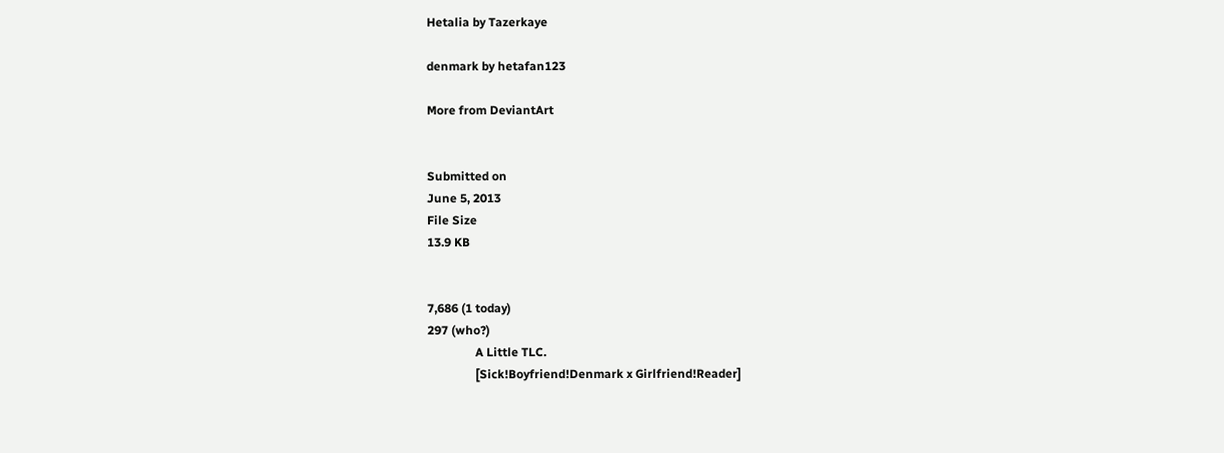Hetalia by Tazerkaye

denmark by hetafan123

More from DeviantArt


Submitted on
June 5, 2013
File Size
13.9 KB


7,686 (1 today)
297 (who?)
                A Little TLC.
                [Sick!Boyfriend!Denmark x Girlfriend!Reader]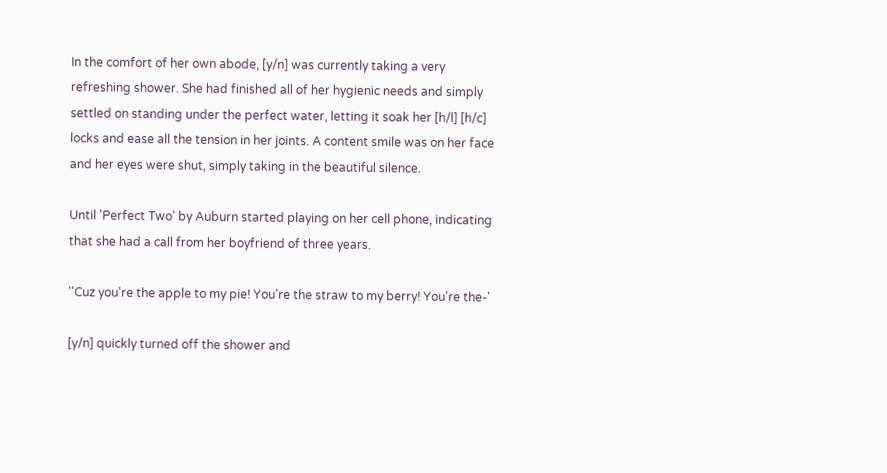In the comfort of her own abode, [y/n] was currently taking a very refreshing shower. She had finished all of her hygienic needs and simply settled on standing under the perfect water, letting it soak her [h/l] [h/c] locks and ease all the tension in her joints. A content smile was on her face and her eyes were shut, simply taking in the beautiful silence.

Until 'Perfect Two' by Auburn started playing on her cell phone, indicating that she had a call from her boyfriend of three years.

''Cuz you're the apple to my pie! You're the straw to my berry! You're the-'

[y/n] quickly turned off the shower and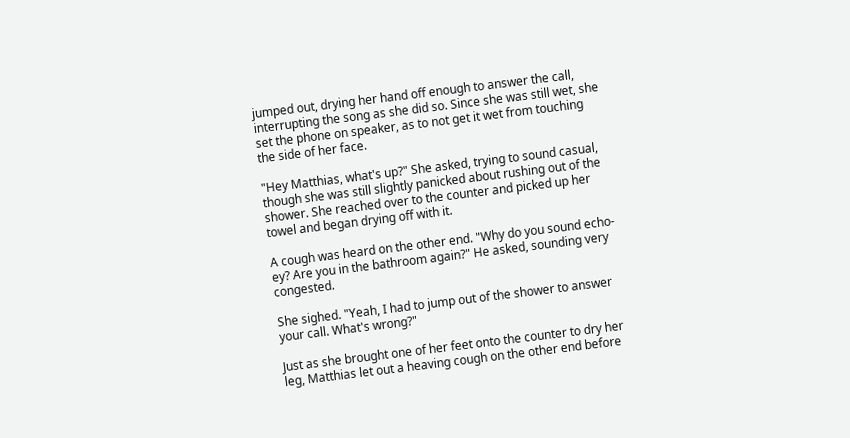jumped out, drying her hand off enough to answer the call, interrupting the song as she did so. Since she was still wet, she set the phone on speaker, as to not get it wet from touching the side of her face.

"Hey Matthias, what's up?" She asked, trying to sound casual, though she was still slightly panicked about rushing out of the shower. She reached over to the counter and picked up her towel and began drying off with it.

A cough was heard on the other end. "Why do you sound echo-ey? Are you in the bathroom again?" He asked, sounding very congested.

She sighed. "Yeah, I had to jump out of the shower to answer your call. What's wrong?"

Just as she brought one of her feet onto the counter to dry her leg, Matthias let out a heaving cough on the other end before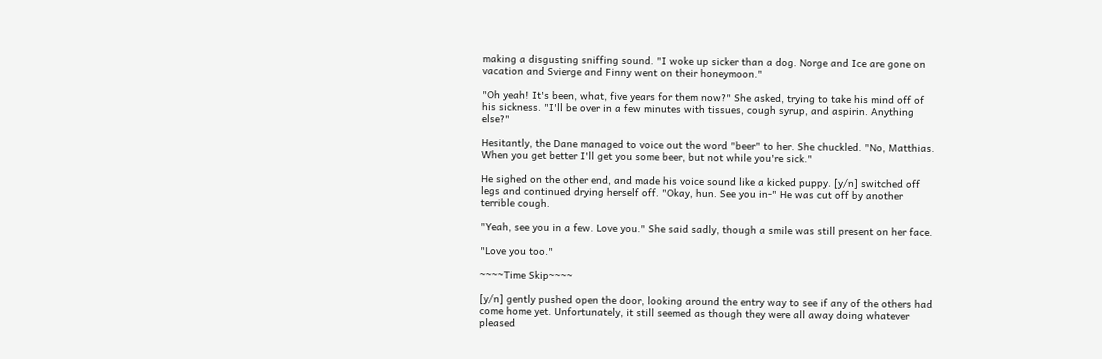making a disgusting sniffing sound. "I woke up sicker than a dog. Norge and Ice are gone on vacation and Svierge and Finny went on their honeymoon."

"Oh yeah! It's been, what, five years for them now?" She asked, trying to take his mind off of his sickness. "I'll be over in a few minutes with tissues, cough syrup, and aspirin. Anything else?"

Hesitantly, the Dane managed to voice out the word "beer" to her. She chuckled. "No, Matthias. When you get better I'll get you some beer, but not while you're sick."

He sighed on the other end, and made his voice sound like a kicked puppy. [y/n] switched off legs and continued drying herself off. "Okay, hun. See you in-" He was cut off by another terrible cough.

"Yeah, see you in a few. Love you." She said sadly, though a smile was still present on her face.

"Love you too."

~~~~Time Skip~~~~

[y/n] gently pushed open the door, looking around the entry way to see if any of the others had come home yet. Unfortunately, it still seemed as though they were all away doing whatever pleased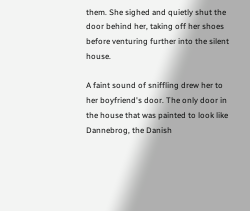them. She sighed and quietly shut the door behind her, taking off her shoes before venturing further into the silent house.

A faint sound of sniffling drew her to her boyfriend's door. The only door in the house that was painted to look like Dannebrog, the Danish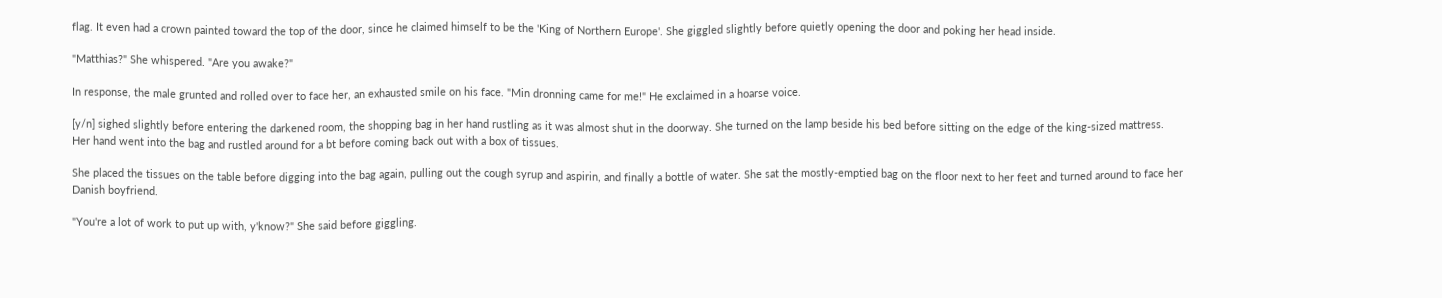flag. It even had a crown painted toward the top of the door, since he claimed himself to be the 'King of Northern Europe'. She giggled slightly before quietly opening the door and poking her head inside.

"Matthias?" She whispered. "Are you awake?"

In response, the male grunted and rolled over to face her, an exhausted smile on his face. "Min dronning came for me!" He exclaimed in a hoarse voice.

[y/n] sighed slightly before entering the darkened room, the shopping bag in her hand rustling as it was almost shut in the doorway. She turned on the lamp beside his bed before sitting on the edge of the king-sized mattress. Her hand went into the bag and rustled around for a bt before coming back out with a box of tissues.

She placed the tissues on the table before digging into the bag again, pulling out the cough syrup and aspirin, and finally a bottle of water. She sat the mostly-emptied bag on the floor next to her feet and turned around to face her Danish boyfriend.

"You're a lot of work to put up with, y'know?" She said before giggling.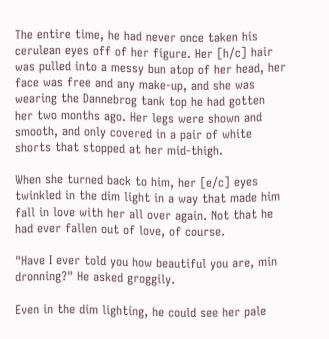The entire time, he had never once taken his cerulean eyes off of her figure. Her [h/c] hair was pulled into a messy bun atop of her head, her face was free and any make-up, and she was wearing the Dannebrog tank top he had gotten her two months ago. Her legs were shown and smooth, and only covered in a pair of white shorts that stopped at her mid-thigh.

When she turned back to him, her [e/c] eyes twinkled in the dim light in a way that made him fall in love with her all over again. Not that he had ever fallen out of love, of course.

"Have I ever told you how beautiful you are, min dronning?" He asked groggily.

Even in the dim lighting, he could see her pale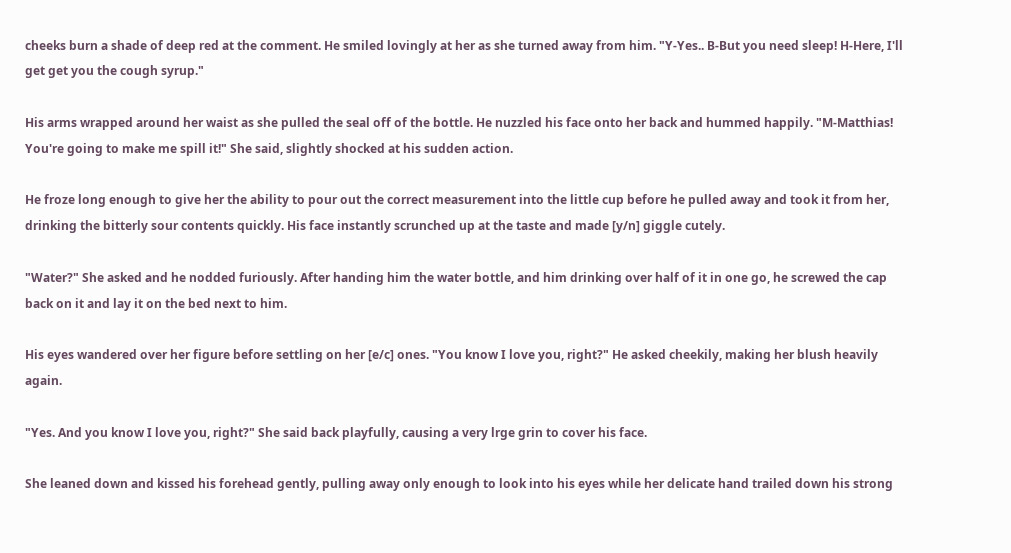cheeks burn a shade of deep red at the comment. He smiled lovingly at her as she turned away from him. "Y-Yes.. B-But you need sleep! H-Here, I'll get get you the cough syrup."

His arms wrapped around her waist as she pulled the seal off of the bottle. He nuzzled his face onto her back and hummed happily. "M-Matthias! You're going to make me spill it!" She said, slightly shocked at his sudden action.

He froze long enough to give her the ability to pour out the correct measurement into the little cup before he pulled away and took it from her, drinking the bitterly sour contents quickly. His face instantly scrunched up at the taste and made [y/n] giggle cutely.

"Water?" She asked and he nodded furiously. After handing him the water bottle, and him drinking over half of it in one go, he screwed the cap back on it and lay it on the bed next to him.

His eyes wandered over her figure before settling on her [e/c] ones. "You know I love you, right?" He asked cheekily, making her blush heavily again.

"Yes. And you know I love you, right?" She said back playfully, causing a very lrge grin to cover his face.

She leaned down and kissed his forehead gently, pulling away only enough to look into his eyes while her delicate hand trailed down his strong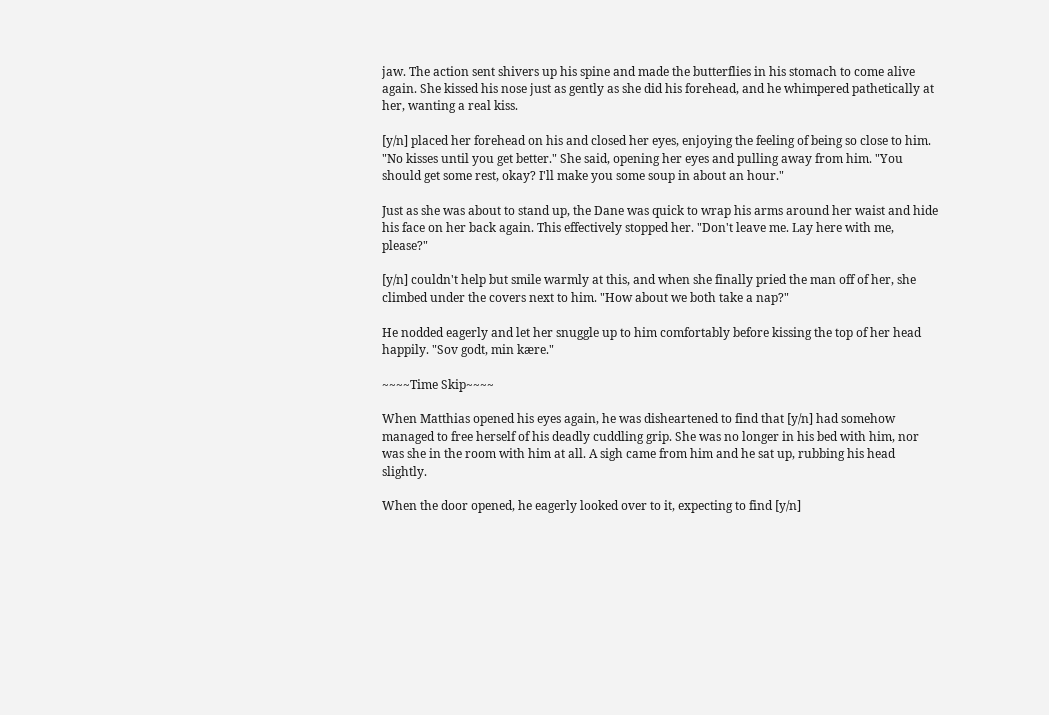jaw. The action sent shivers up his spine and made the butterflies in his stomach to come alive again. She kissed his nose just as gently as she did his forehead, and he whimpered pathetically at her, wanting a real kiss.

[y/n] placed her forehead on his and closed her eyes, enjoying the feeling of being so close to him. "No kisses until you get better." She said, opening her eyes and pulling away from him. "You should get some rest, okay? I'll make you some soup in about an hour."

Just as she was about to stand up, the Dane was quick to wrap his arms around her waist and hide his face on her back again. This effectively stopped her. "Don't leave me. Lay here with me, please?"

[y/n] couldn't help but smile warmly at this, and when she finally pried the man off of her, she climbed under the covers next to him. "How about we both take a nap?"

He nodded eagerly and let her snuggle up to him comfortably before kissing the top of her head happily. "Sov godt, min kære."

~~~~Time Skip~~~~

When Matthias opened his eyes again, he was disheartened to find that [y/n] had somehow managed to free herself of his deadly cuddling grip. She was no longer in his bed with him, nor was she in the room with him at all. A sigh came from him and he sat up, rubbing his head slightly.

When the door opened, he eagerly looked over to it, expecting to find [y/n]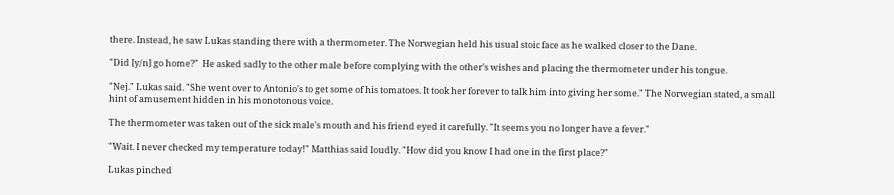there. Instead, he saw Lukas standing there with a thermometer. The Norwegian held his usual stoic face as he walked closer to the Dane.

"Did [y/n] go home?"  He asked sadly to the other male before complying with the other's wishes and placing the thermometer under his tongue.

"Nej." Lukas said. "She went over to Antonio's to get some of his tomatoes. It took her forever to talk him into giving her some." The Norwegian stated, a small hint of amusement hidden in his monotonous voice.

The thermometer was taken out of the sick male's mouth and his friend eyed it carefully. "It seems you no longer have a fever."

"Wait. I never checked my temperature today!" Matthias said loudly. "How did you know I had one in the first place?"

Lukas pinched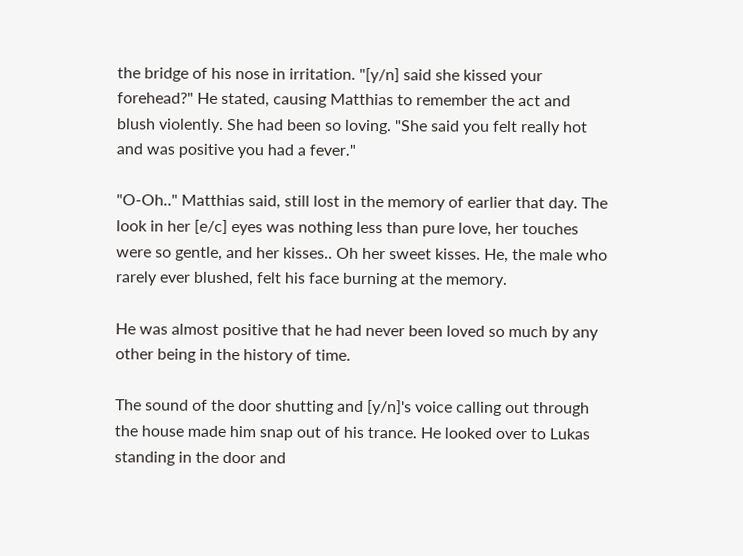the bridge of his nose in irritation. "[y/n] said she kissed your forehead?" He stated, causing Matthias to remember the act and blush violently. She had been so loving. "She said you felt really hot and was positive you had a fever."

"O-Oh.." Matthias said, still lost in the memory of earlier that day. The look in her [e/c] eyes was nothing less than pure love, her touches were so gentle, and her kisses.. Oh her sweet kisses. He, the male who rarely ever blushed, felt his face burning at the memory.

He was almost positive that he had never been loved so much by any other being in the history of time.

The sound of the door shutting and [y/n]'s voice calling out through the house made him snap out of his trance. He looked over to Lukas standing in the door and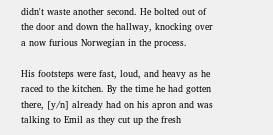didn't waste another second. He bolted out of the door and down the hallway, knocking over a now furious Norwegian in the process.

His footsteps were fast, loud, and heavy as he raced to the kitchen. By the time he had gotten there, [y/n] already had on his apron and was talking to Emil as they cut up the fresh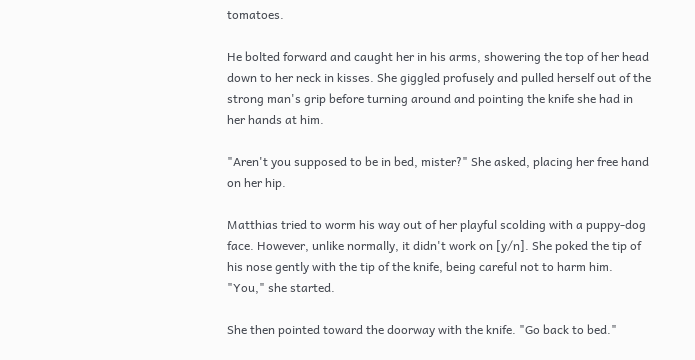tomatoes.

He bolted forward and caught her in his arms, showering the top of her head down to her neck in kisses. She giggled profusely and pulled herself out of the strong man's grip before turning around and pointing the knife she had in her hands at him.

"Aren't you supposed to be in bed, mister?" She asked, placing her free hand on her hip.

Matthias tried to worm his way out of her playful scolding with a puppy-dog face. However, unlike normally, it didn't work on [y/n]. She poked the tip of his nose gently with the tip of the knife, being careful not to harm him. "You," she started.

She then pointed toward the doorway with the knife. "Go back to bed."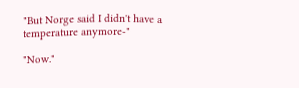"But Norge said I didn't have a temperature anymore-"

"Now."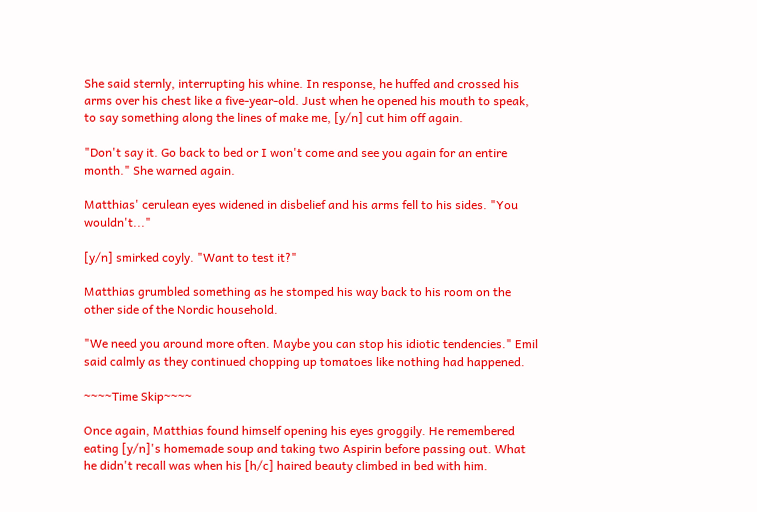She said sternly, interrupting his whine. In response, he huffed and crossed his arms over his chest like a five-year-old. Just when he opened his mouth to speak, to say something along the lines of make me, [y/n] cut him off again.

"Don't say it. Go back to bed or I won't come and see you again for an entire month." She warned again.

Matthias' cerulean eyes widened in disbelief and his arms fell to his sides. "You wouldn't..."

[y/n] smirked coyly. "Want to test it?"

Matthias grumbled something as he stomped his way back to his room on the other side of the Nordic household.

"We need you around more often. Maybe you can stop his idiotic tendencies." Emil said calmly as they continued chopping up tomatoes like nothing had happened.

~~~~Time Skip~~~~

Once again, Matthias found himself opening his eyes groggily. He remembered eating [y/n]'s homemade soup and taking two Aspirin before passing out. What he didn't recall was when his [h/c] haired beauty climbed in bed with him.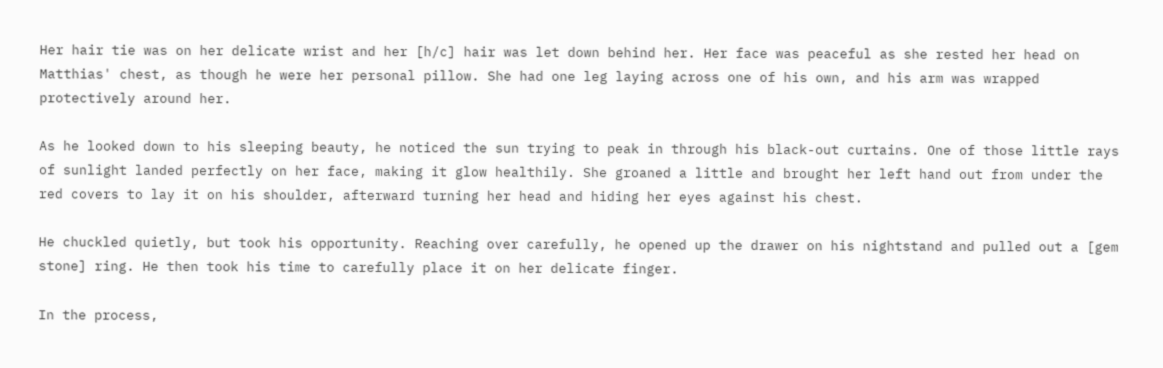Her hair tie was on her delicate wrist and her [h/c] hair was let down behind her. Her face was peaceful as she rested her head on Matthias' chest, as though he were her personal pillow. She had one leg laying across one of his own, and his arm was wrapped protectively around her.

As he looked down to his sleeping beauty, he noticed the sun trying to peak in through his black-out curtains. One of those little rays of sunlight landed perfectly on her face, making it glow healthily. She groaned a little and brought her left hand out from under the red covers to lay it on his shoulder, afterward turning her head and hiding her eyes against his chest.

He chuckled quietly, but took his opportunity. Reaching over carefully, he opened up the drawer on his nightstand and pulled out a [gem stone] ring. He then took his time to carefully place it on her delicate finger.

In the process,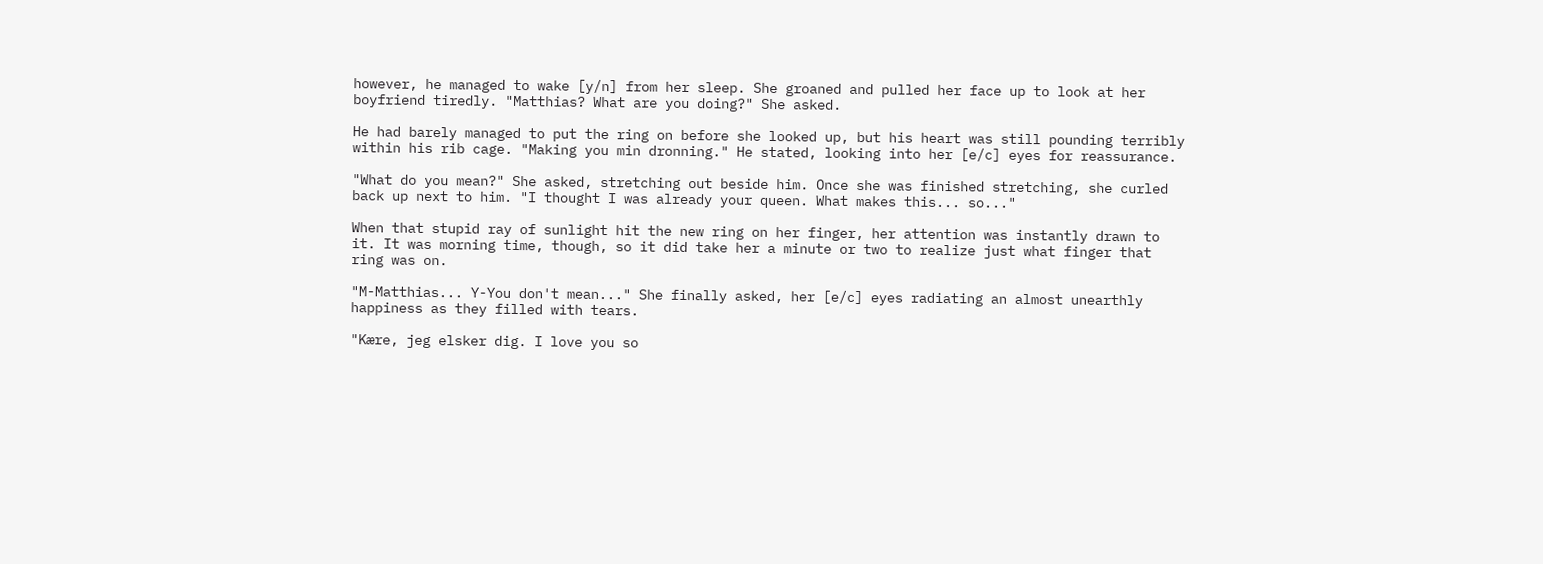however, he managed to wake [y/n] from her sleep. She groaned and pulled her face up to look at her boyfriend tiredly. "Matthias? What are you doing?" She asked.

He had barely managed to put the ring on before she looked up, but his heart was still pounding terribly within his rib cage. "Making you min dronning." He stated, looking into her [e/c] eyes for reassurance.

"What do you mean?" She asked, stretching out beside him. Once she was finished stretching, she curled back up next to him. "I thought I was already your queen. What makes this... so..."

When that stupid ray of sunlight hit the new ring on her finger, her attention was instantly drawn to it. It was morning time, though, so it did take her a minute or two to realize just what finger that ring was on.

"M-Matthias... Y-You don't mean..." She finally asked, her [e/c] eyes radiating an almost unearthly happiness as they filled with tears.

"Kære, jeg elsker dig. I love you so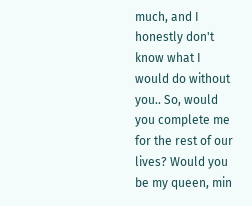much, and I honestly don't know what I would do without you.. So, would you complete me for the rest of our lives? Would you be my queen, min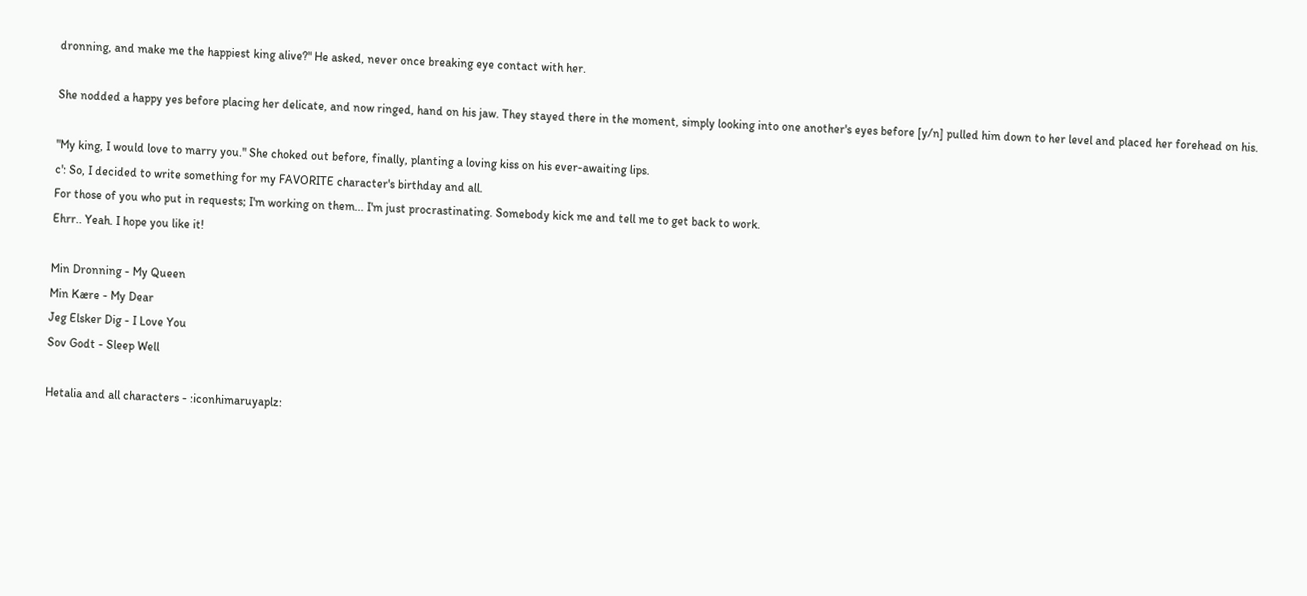dronning, and make me the happiest king alive?" He asked, never once breaking eye contact with her.

She nodded a happy yes before placing her delicate, and now ringed, hand on his jaw. They stayed there in the moment, simply looking into one another's eyes before [y/n] pulled him down to her level and placed her forehead on his.

"My king, I would love to marry you." She choked out before, finally, planting a loving kiss on his ever-awaiting lips.
c': So, I decided to write something for my FAVORITE character's birthday and all.
For those of you who put in requests; I'm working on them... I'm just procrastinating. Somebody kick me and tell me to get back to work.
Ehrr.. Yeah. I hope you like it!

Min Dronning - My Queen
Min Kære - My Dear
Jeg Elsker Dig - I Love You
Sov Godt - Sleep Well

Hetalia and all characters - :iconhimaruyaplz: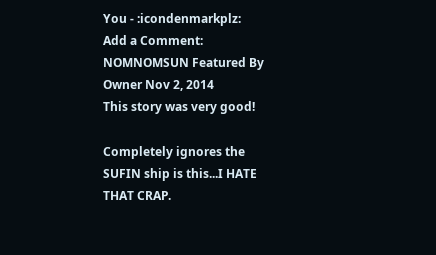You - :icondenmarkplz:
Add a Comment:
NOMNOMSUN Featured By Owner Nov 2, 2014
This story was very good!

Completely ignores the SUFIN ship is this...I HATE THAT CRAP.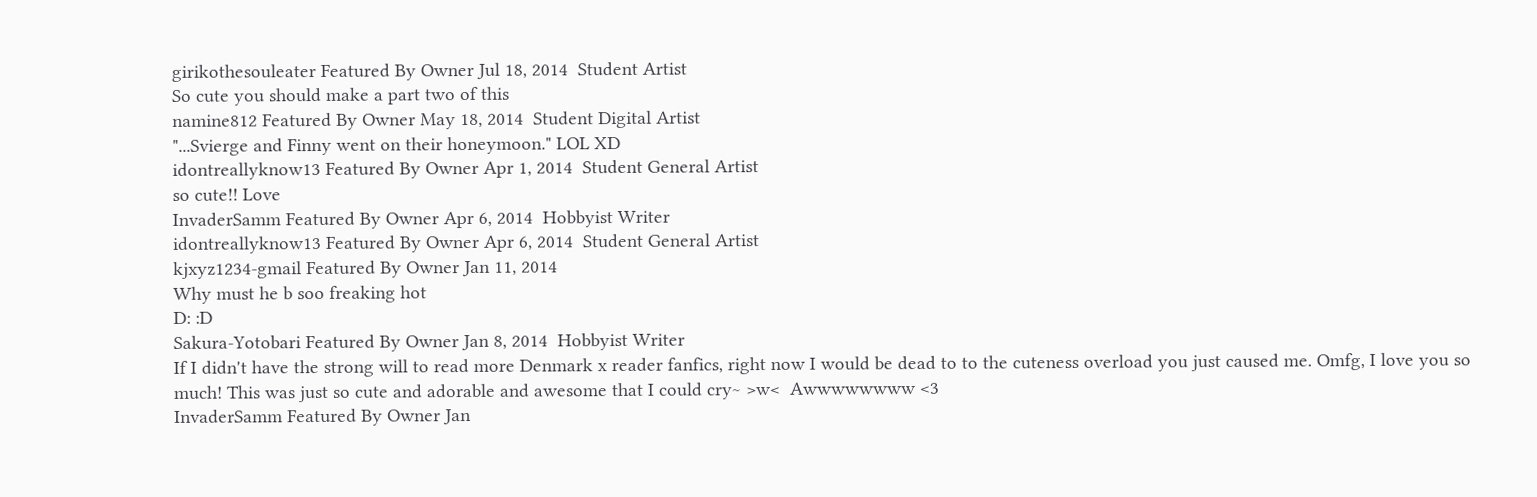girikothesouleater Featured By Owner Jul 18, 2014  Student Artist
So cute you should make a part two of this
namine812 Featured By Owner May 18, 2014  Student Digital Artist
"...Svierge and Finny went on their honeymoon." LOL XD
idontreallyknow13 Featured By Owner Apr 1, 2014  Student General Artist
so cute!! Love
InvaderSamm Featured By Owner Apr 6, 2014  Hobbyist Writer
idontreallyknow13 Featured By Owner Apr 6, 2014  Student General Artist
kjxyz1234-gmail Featured By Owner Jan 11, 2014
Why must he b soo freaking hot
D: :D
Sakura-Yotobari Featured By Owner Jan 8, 2014  Hobbyist Writer
If I didn't have the strong will to read more Denmark x reader fanfics, right now I would be dead to to the cuteness overload you just caused me. Omfg, I love you so much! This was just so cute and adorable and awesome that I could cry~ >w<  Awwwwwwww <3
InvaderSamm Featured By Owner Jan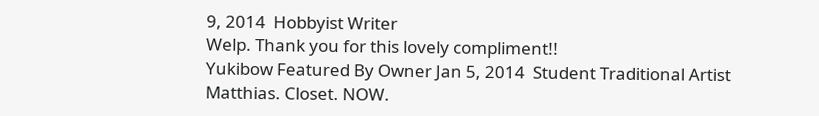9, 2014  Hobbyist Writer
Welp. Thank you for this lovely compliment!!
Yukibow Featured By Owner Jan 5, 2014  Student Traditional Artist
Matthias. Closet. NOW.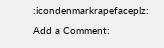:icondenmarkrapefaceplz:
Add a Comment: